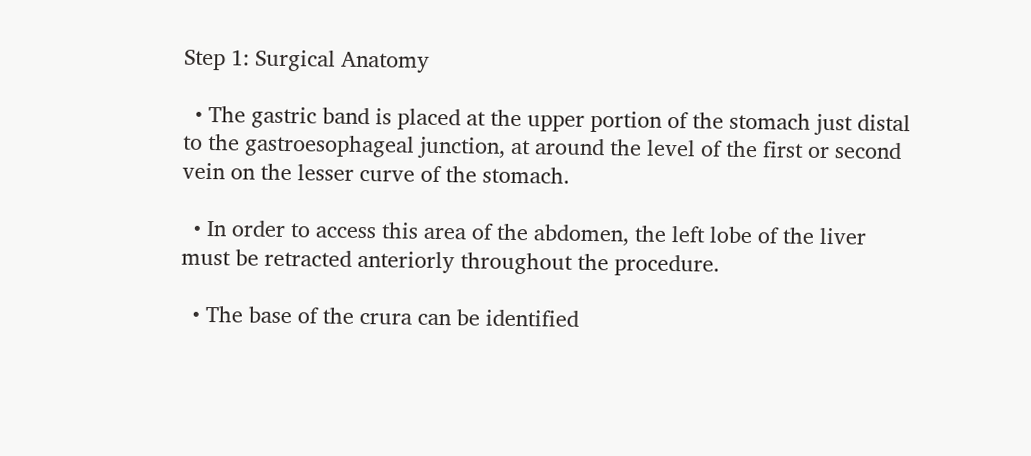Step 1: Surgical Anatomy

  • The gastric band is placed at the upper portion of the stomach just distal to the gastroesophageal junction, at around the level of the first or second vein on the lesser curve of the stomach.

  • In order to access this area of the abdomen, the left lobe of the liver must be retracted anteriorly throughout the procedure.

  • The base of the crura can be identified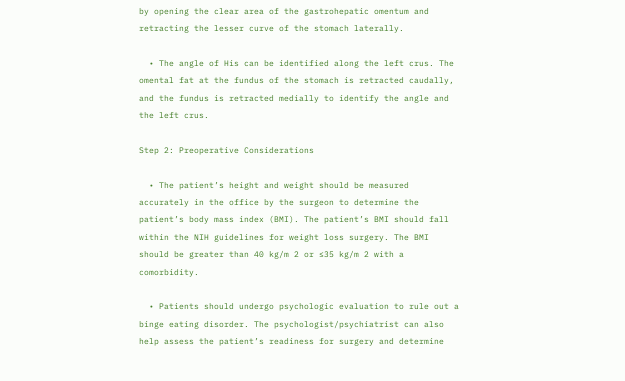by opening the clear area of the gastrohepatic omentum and retracting the lesser curve of the stomach laterally.

  • The angle of His can be identified along the left crus. The omental fat at the fundus of the stomach is retracted caudally, and the fundus is retracted medially to identify the angle and the left crus.

Step 2: Preoperative Considerations

  • The patient’s height and weight should be measured accurately in the office by the surgeon to determine the patient’s body mass index (BMI). The patient’s BMI should fall within the NIH guidelines for weight loss surgery. The BMI should be greater than 40 kg/m 2 or ≤35 kg/m 2 with a comorbidity.

  • Patients should undergo psychologic evaluation to rule out a binge eating disorder. The psychologist/psychiatrist can also help assess the patient’s readiness for surgery and determine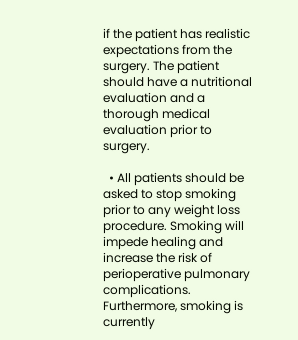if the patient has realistic expectations from the surgery. The patient should have a nutritional evaluation and a thorough medical evaluation prior to surgery.

  • All patients should be asked to stop smoking prior to any weight loss procedure. Smoking will impede healing and increase the risk of perioperative pulmonary complications. Furthermore, smoking is currently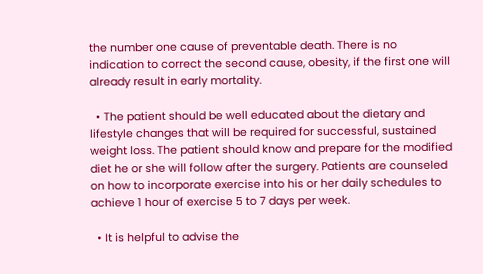the number one cause of preventable death. There is no indication to correct the second cause, obesity, if the first one will already result in early mortality.

  • The patient should be well educated about the dietary and lifestyle changes that will be required for successful, sustained weight loss. The patient should know and prepare for the modified diet he or she will follow after the surgery. Patients are counseled on how to incorporate exercise into his or her daily schedules to achieve 1 hour of exercise 5 to 7 days per week.

  • It is helpful to advise the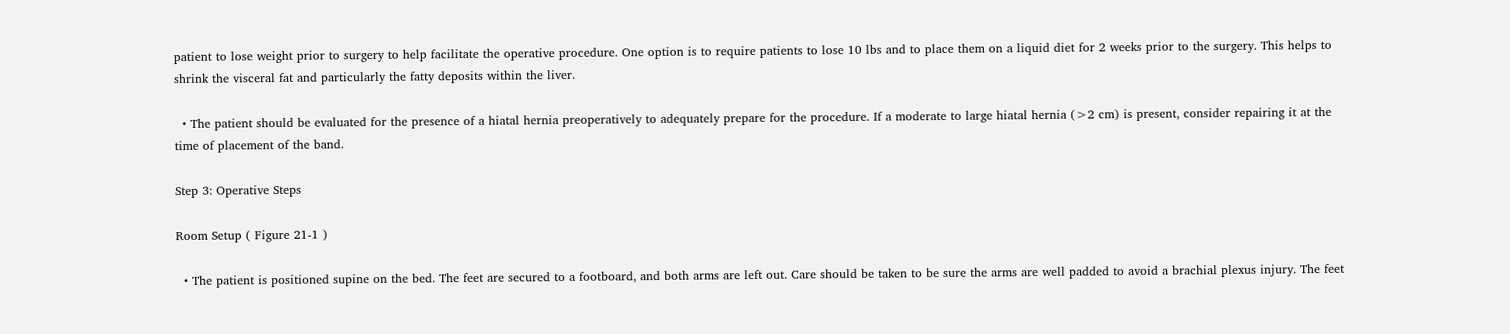patient to lose weight prior to surgery to help facilitate the operative procedure. One option is to require patients to lose 10 lbs and to place them on a liquid diet for 2 weeks prior to the surgery. This helps to shrink the visceral fat and particularly the fatty deposits within the liver.

  • The patient should be evaluated for the presence of a hiatal hernia preoperatively to adequately prepare for the procedure. If a moderate to large hiatal hernia (>2 cm) is present, consider repairing it at the time of placement of the band.

Step 3: Operative Steps

Room Setup ( Figure 21-1 )

  • The patient is positioned supine on the bed. The feet are secured to a footboard, and both arms are left out. Care should be taken to be sure the arms are well padded to avoid a brachial plexus injury. The feet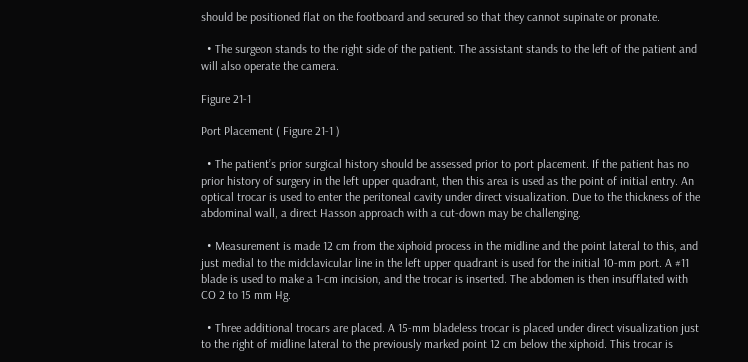should be positioned flat on the footboard and secured so that they cannot supinate or pronate.

  • The surgeon stands to the right side of the patient. The assistant stands to the left of the patient and will also operate the camera.

Figure 21-1

Port Placement ( Figure 21-1 )

  • The patient’s prior surgical history should be assessed prior to port placement. If the patient has no prior history of surgery in the left upper quadrant, then this area is used as the point of initial entry. An optical trocar is used to enter the peritoneal cavity under direct visualization. Due to the thickness of the abdominal wall, a direct Hasson approach with a cut-down may be challenging.

  • Measurement is made 12 cm from the xiphoid process in the midline and the point lateral to this, and just medial to the midclavicular line in the left upper quadrant is used for the initial 10-mm port. A #11 blade is used to make a 1-cm incision, and the trocar is inserted. The abdomen is then insufflated with CO 2 to 15 mm Hg.

  • Three additional trocars are placed. A 15-mm bladeless trocar is placed under direct visualization just to the right of midline lateral to the previously marked point 12 cm below the xiphoid. This trocar is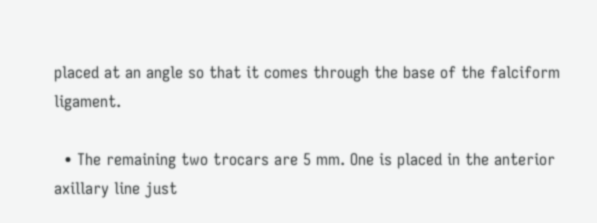placed at an angle so that it comes through the base of the falciform ligament.

  • The remaining two trocars are 5 mm. One is placed in the anterior axillary line just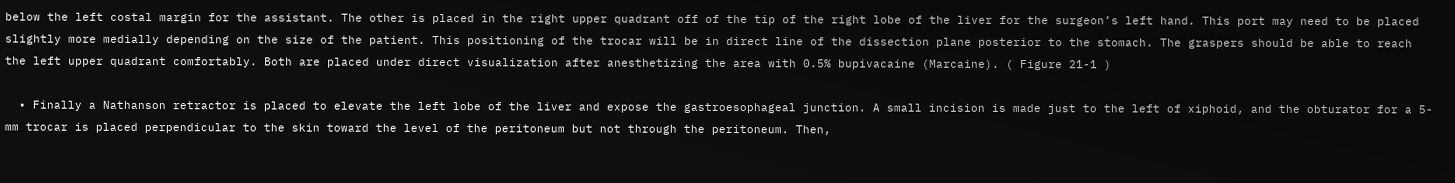below the left costal margin for the assistant. The other is placed in the right upper quadrant off of the tip of the right lobe of the liver for the surgeon’s left hand. This port may need to be placed slightly more medially depending on the size of the patient. This positioning of the trocar will be in direct line of the dissection plane posterior to the stomach. The graspers should be able to reach the left upper quadrant comfortably. Both are placed under direct visualization after anesthetizing the area with 0.5% bupivacaine (Marcaine). ( Figure 21-1 )

  • Finally a Nathanson retractor is placed to elevate the left lobe of the liver and expose the gastroesophageal junction. A small incision is made just to the left of xiphoid, and the obturator for a 5-mm trocar is placed perpendicular to the skin toward the level of the peritoneum but not through the peritoneum. Then,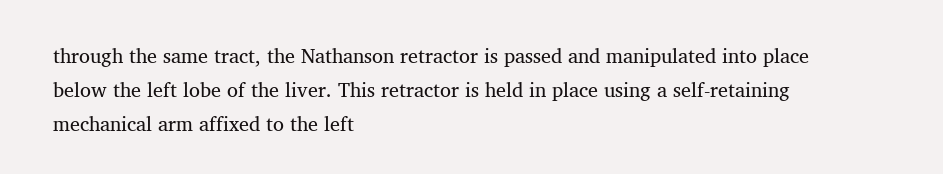through the same tract, the Nathanson retractor is passed and manipulated into place below the left lobe of the liver. This retractor is held in place using a self-retaining mechanical arm affixed to the left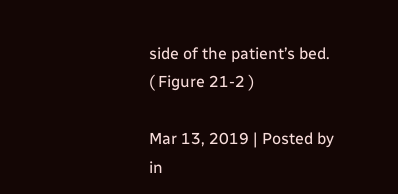side of the patient’s bed. ( Figure 21-2 )

Mar 13, 2019 | Posted by in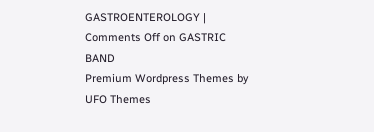GASTROENTEROLOGY | Comments Off on GASTRIC BAND
Premium Wordpress Themes by UFO Themes